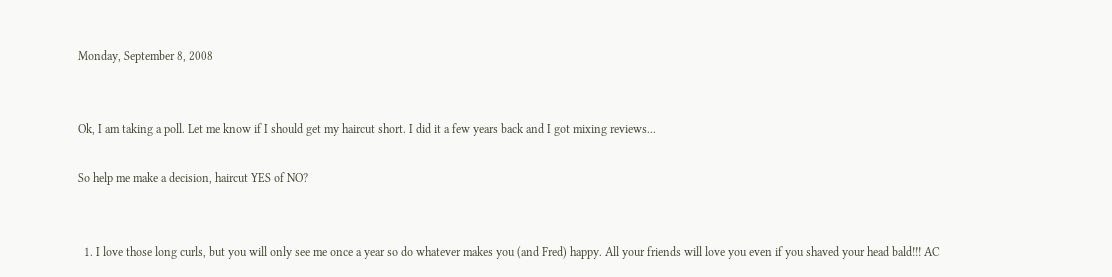Monday, September 8, 2008


Ok, I am taking a poll. Let me know if I should get my haircut short. I did it a few years back and I got mixing reviews...

So help me make a decision, haircut YES of NO?


  1. I love those long curls, but you will only see me once a year so do whatever makes you (and Fred) happy. All your friends will love you even if you shaved your head bald!!! AC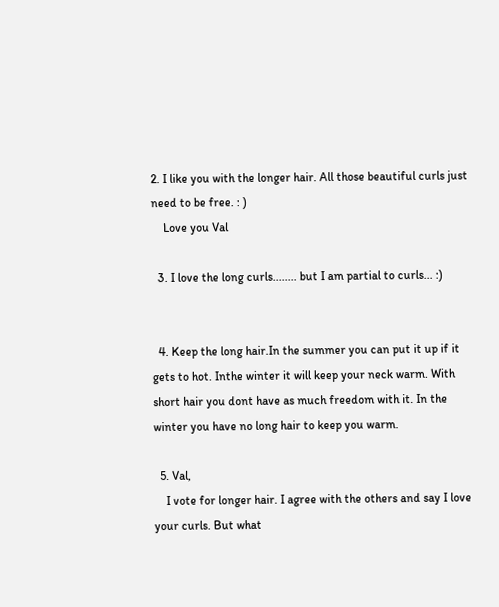2. I like you with the longer hair. All those beautiful curls just need to be free. : )
    Love you Val

  3. I love the long curls........ but I am partial to curls... :)


  4. Keep the long hair.In the summer you can put it up if it gets to hot. Inthe winter it will keep your neck warm. With short hair you dont have as much freedom with it. In the winter you have no long hair to keep you warm.

  5. Val,
    I vote for longer hair. I agree with the others and say I love your curls. But what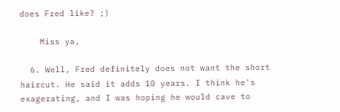does Fred like? ;)

    Miss ya,

  6. Well, Fred definitely does not want the short haircut. He said it adds 10 years. I think he's exagerating, and I was hoping he would cave to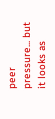peer pressure... but it looks as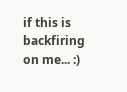if this is backfiring on me... :)